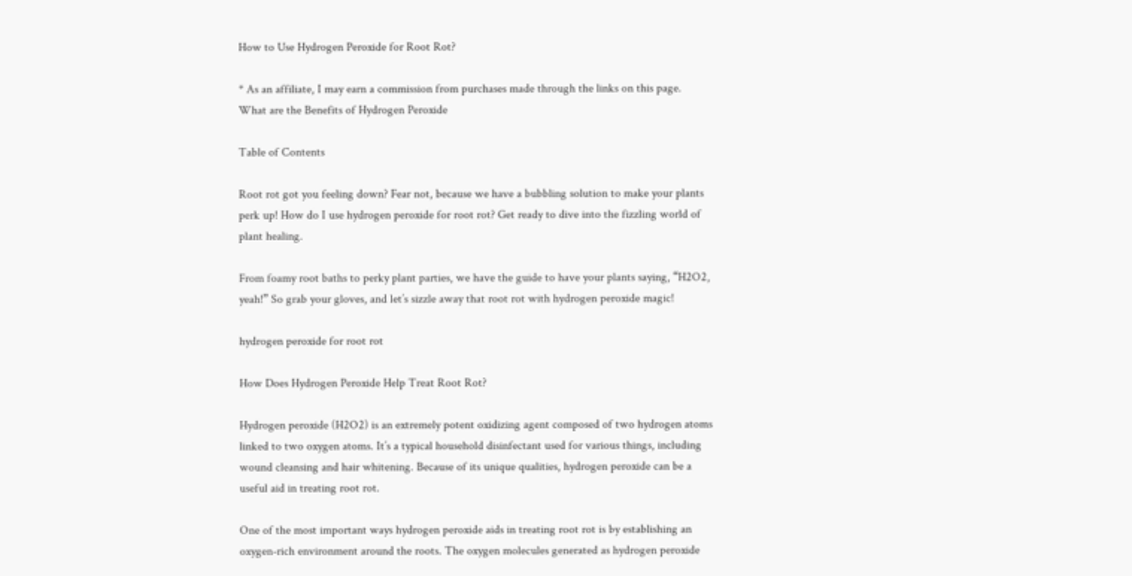How to Use Hydrogen Peroxide for Root Rot?

* As an affiliate, I may earn a commission from purchases made through the links on this page.
What are the Benefits of Hydrogen Peroxide

Table of Contents

Root rot got you feeling down? Fear not, because we have a bubbling solution to make your plants perk up! How do I use hydrogen peroxide for root rot? Get ready to dive into the fizzling world of plant healing.

From foamy root baths to perky plant parties, we have the guide to have your plants saying, “H2O2, yeah!” So grab your gloves, and let’s sizzle away that root rot with hydrogen peroxide magic!

hydrogen peroxide for root rot

How Does Hydrogen Peroxide Help Treat Root Rot?

Hydrogen peroxide (H2O2) is an extremely potent oxidizing agent composed of two hydrogen atoms linked to two oxygen atoms. It’s a typical household disinfectant used for various things, including wound cleansing and hair whitening. Because of its unique qualities, hydrogen peroxide can be a useful aid in treating root rot.

One of the most important ways hydrogen peroxide aids in treating root rot is by establishing an oxygen-rich environment around the roots. The oxygen molecules generated as hydrogen peroxide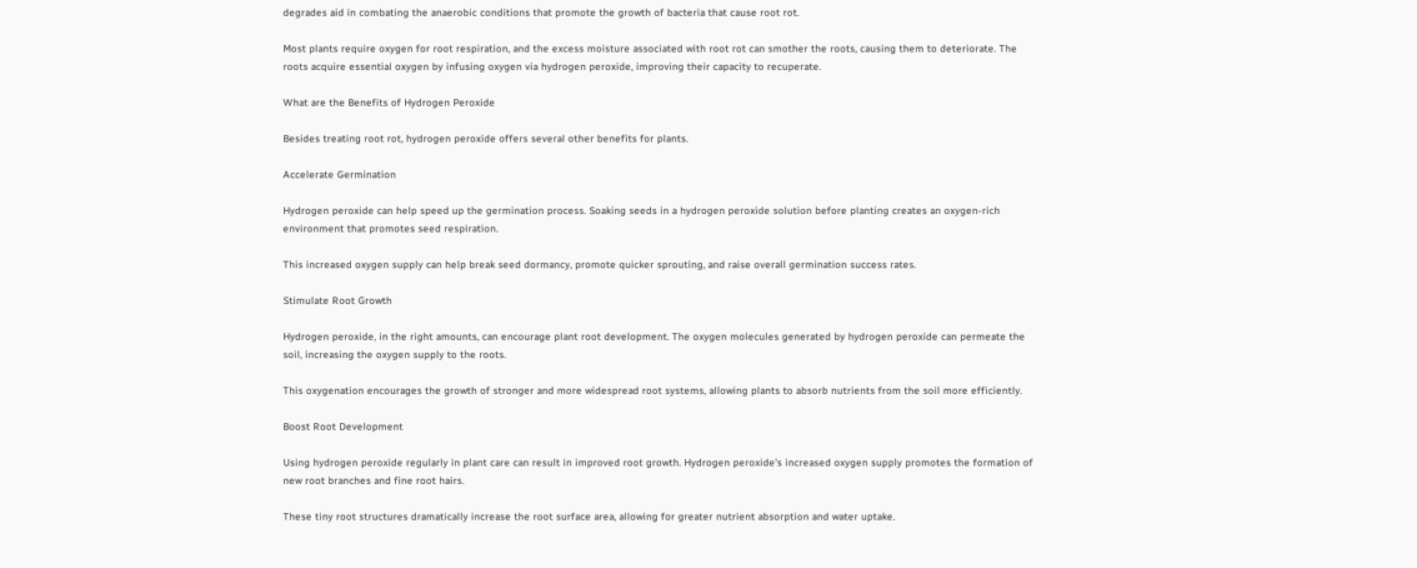degrades aid in combating the anaerobic conditions that promote the growth of bacteria that cause root rot.

Most plants require oxygen for root respiration, and the excess moisture associated with root rot can smother the roots, causing them to deteriorate. The roots acquire essential oxygen by infusing oxygen via hydrogen peroxide, improving their capacity to recuperate.

What are the Benefits of Hydrogen Peroxide

Besides treating root rot, hydrogen peroxide offers several other benefits for plants.

Accelerate Germination

Hydrogen peroxide can help speed up the germination process. Soaking seeds in a hydrogen peroxide solution before planting creates an oxygen-rich environment that promotes seed respiration.

This increased oxygen supply can help break seed dormancy, promote quicker sprouting, and raise overall germination success rates.

Stimulate Root Growth

Hydrogen peroxide, in the right amounts, can encourage plant root development. The oxygen molecules generated by hydrogen peroxide can permeate the soil, increasing the oxygen supply to the roots.

This oxygenation encourages the growth of stronger and more widespread root systems, allowing plants to absorb nutrients from the soil more efficiently.

Boost Root Development

Using hydrogen peroxide regularly in plant care can result in improved root growth. Hydrogen peroxide’s increased oxygen supply promotes the formation of new root branches and fine root hairs.

These tiny root structures dramatically increase the root surface area, allowing for greater nutrient absorption and water uptake.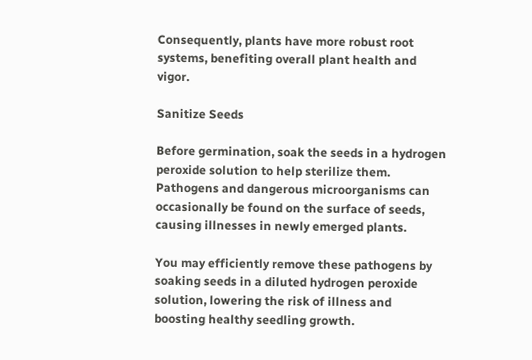Consequently, plants have more robust root systems, benefiting overall plant health and vigor.

Sanitize Seeds

Before germination, soak the seeds in a hydrogen peroxide solution to help sterilize them. Pathogens and dangerous microorganisms can occasionally be found on the surface of seeds, causing illnesses in newly emerged plants.

You may efficiently remove these pathogens by soaking seeds in a diluted hydrogen peroxide solution, lowering the risk of illness and boosting healthy seedling growth.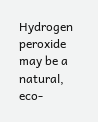Hydrogen peroxide may be a natural, eco-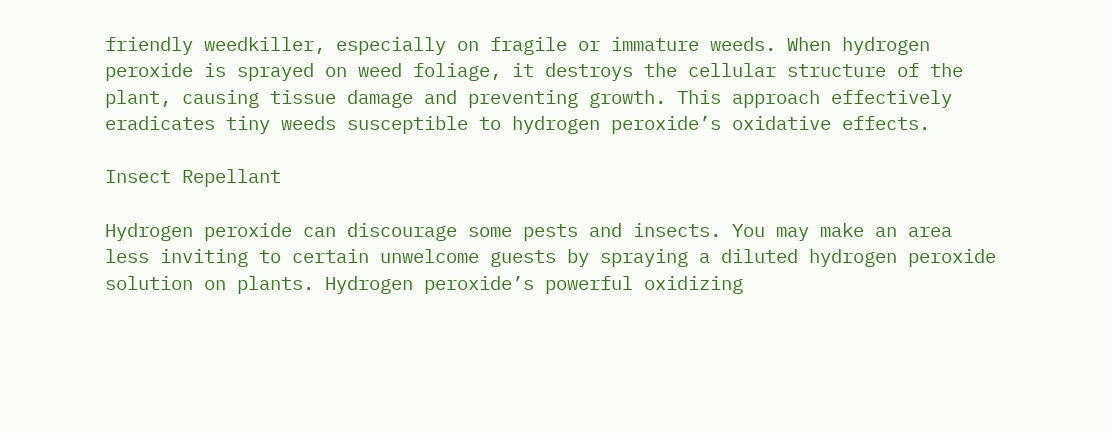friendly weedkiller, especially on fragile or immature weeds. When hydrogen peroxide is sprayed on weed foliage, it destroys the cellular structure of the plant, causing tissue damage and preventing growth. This approach effectively eradicates tiny weeds susceptible to hydrogen peroxide’s oxidative effects.

Insect Repellant

Hydrogen peroxide can discourage some pests and insects. You may make an area less inviting to certain unwelcome guests by spraying a diluted hydrogen peroxide solution on plants. Hydrogen peroxide’s powerful oxidizing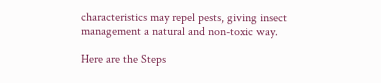characteristics may repel pests, giving insect management a natural and non-toxic way.

Here are the Steps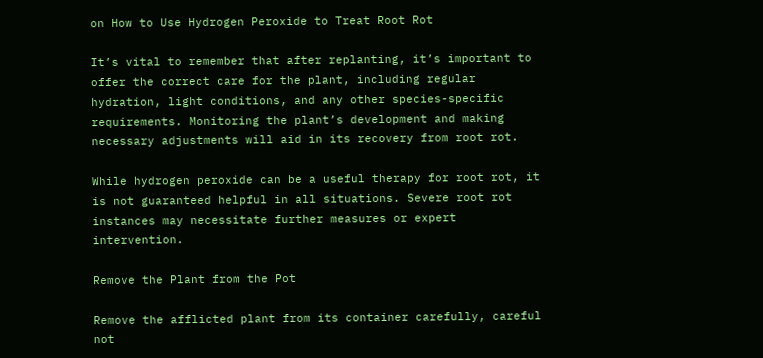on How to Use Hydrogen Peroxide to Treat Root Rot

It’s vital to remember that after replanting, it’s important to offer the correct care for the plant, including regular hydration, light conditions, and any other species-specific requirements. Monitoring the plant’s development and making necessary adjustments will aid in its recovery from root rot.

While hydrogen peroxide can be a useful therapy for root rot, it is not guaranteed helpful in all situations. Severe root rot instances may necessitate further measures or expert intervention.

Remove the Plant from the Pot

Remove the afflicted plant from its container carefully, careful not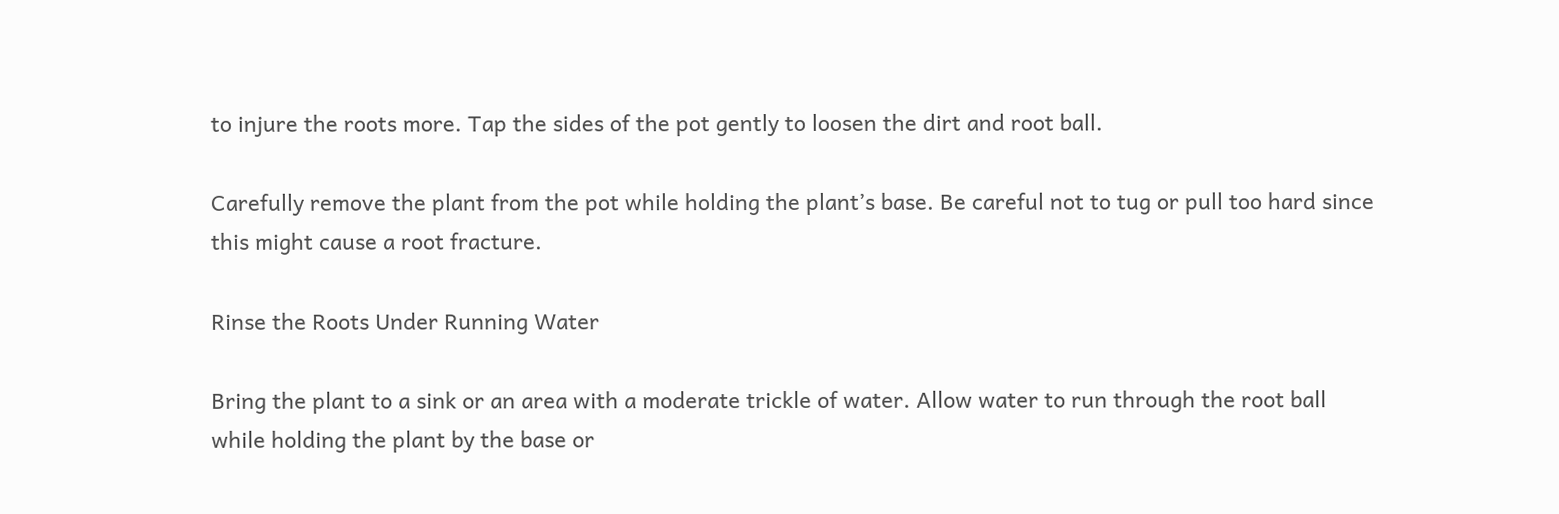to injure the roots more. Tap the sides of the pot gently to loosen the dirt and root ball.

Carefully remove the plant from the pot while holding the plant’s base. Be careful not to tug or pull too hard since this might cause a root fracture.

Rinse the Roots Under Running Water

Bring the plant to a sink or an area with a moderate trickle of water. Allow water to run through the root ball while holding the plant by the base or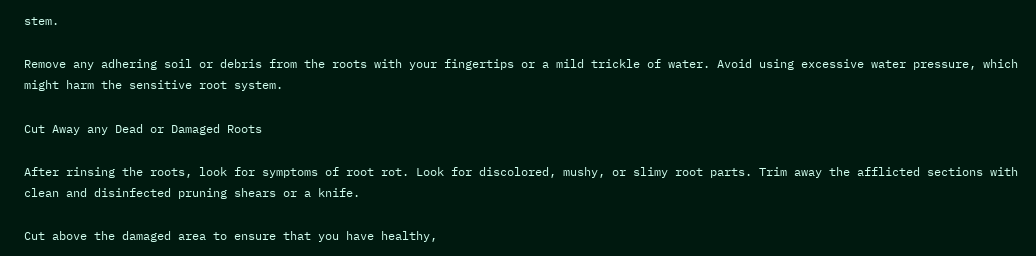stem.

Remove any adhering soil or debris from the roots with your fingertips or a mild trickle of water. Avoid using excessive water pressure, which might harm the sensitive root system.

Cut Away any Dead or Damaged Roots

After rinsing the roots, look for symptoms of root rot. Look for discolored, mushy, or slimy root parts. Trim away the afflicted sections with clean and disinfected pruning shears or a knife.

Cut above the damaged area to ensure that you have healthy,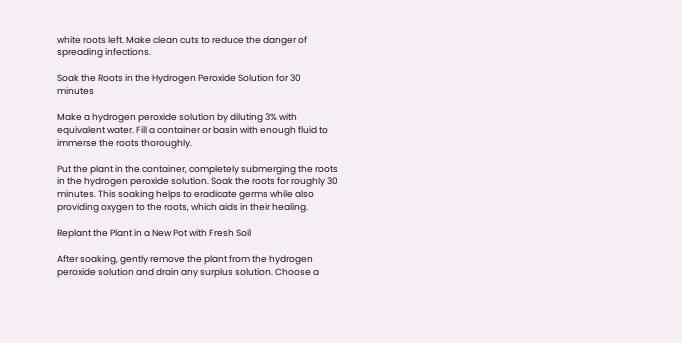white roots left. Make clean cuts to reduce the danger of spreading infections.

Soak the Roots in the Hydrogen Peroxide Solution for 30 minutes

Make a hydrogen peroxide solution by diluting 3% with equivalent water. Fill a container or basin with enough fluid to immerse the roots thoroughly.

Put the plant in the container, completely submerging the roots in the hydrogen peroxide solution. Soak the roots for roughly 30 minutes. This soaking helps to eradicate germs while also providing oxygen to the roots, which aids in their healing.

Replant the Plant in a New Pot with Fresh Soil

After soaking, gently remove the plant from the hydrogen peroxide solution and drain any surplus solution. Choose a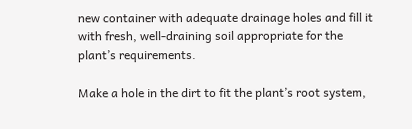new container with adequate drainage holes and fill it with fresh, well-draining soil appropriate for the plant’s requirements.

Make a hole in the dirt to fit the plant’s root system,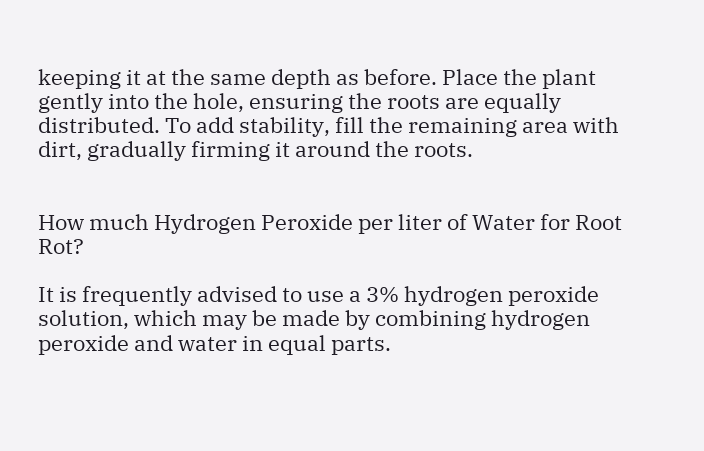keeping it at the same depth as before. Place the plant gently into the hole, ensuring the roots are equally distributed. To add stability, fill the remaining area with dirt, gradually firming it around the roots.


How much Hydrogen Peroxide per liter of Water for Root Rot?

It is frequently advised to use a 3% hydrogen peroxide solution, which may be made by combining hydrogen peroxide and water in equal parts.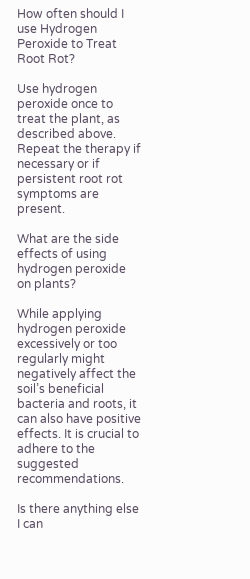How often should I use Hydrogen Peroxide to Treat Root Rot?

Use hydrogen peroxide once to treat the plant, as described above. Repeat the therapy if necessary or if persistent root rot symptoms are present.

What are the side effects of using hydrogen peroxide on plants?

While applying hydrogen peroxide excessively or too regularly might negatively affect the soil’s beneficial bacteria and roots, it can also have positive effects. It is crucial to adhere to the suggested recommendations.

Is there anything else I can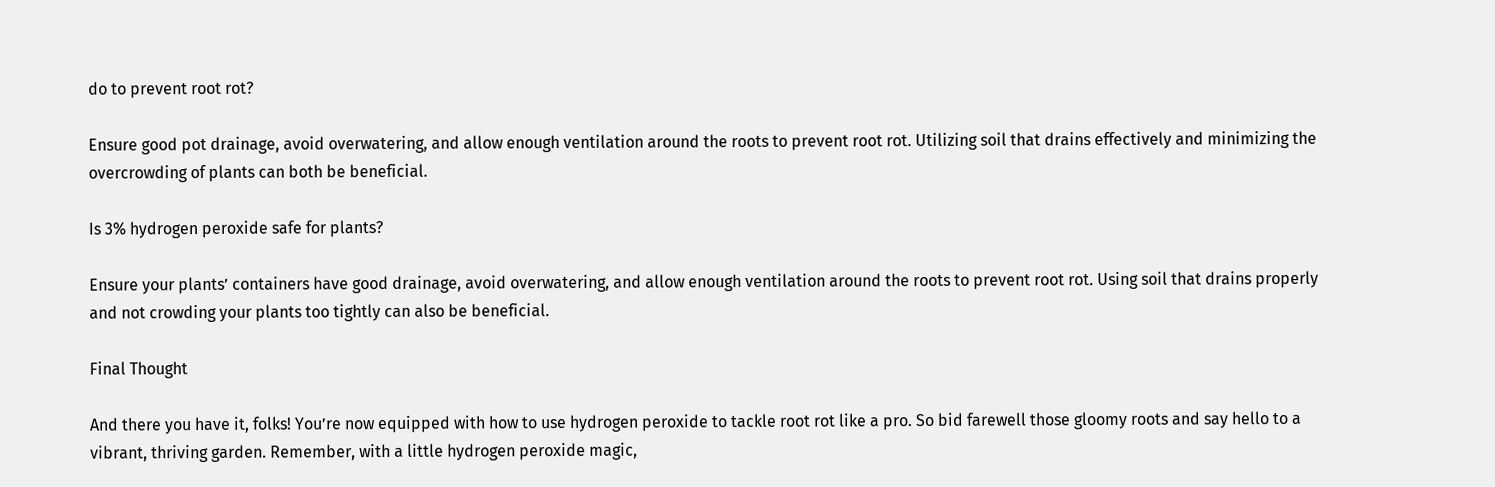do to prevent root rot?

Ensure good pot drainage, avoid overwatering, and allow enough ventilation around the roots to prevent root rot. Utilizing soil that drains effectively and minimizing the overcrowding of plants can both be beneficial.

Is 3% hydrogen peroxide safe for plants?

Ensure your plants’ containers have good drainage, avoid overwatering, and allow enough ventilation around the roots to prevent root rot. Using soil that drains properly and not crowding your plants too tightly can also be beneficial.

Final Thought

And there you have it, folks! You’re now equipped with how to use hydrogen peroxide to tackle root rot like a pro. So bid farewell those gloomy roots and say hello to a vibrant, thriving garden. Remember, with a little hydrogen peroxide magic,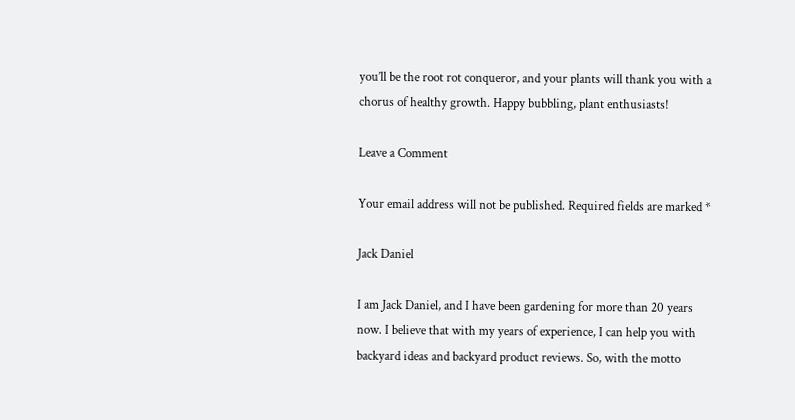you’ll be the root rot conqueror, and your plants will thank you with a chorus of healthy growth. Happy bubbling, plant enthusiasts!

Leave a Comment

Your email address will not be published. Required fields are marked *

Jack Daniel

I am Jack Daniel, and I have been gardening for more than 20 years now. I believe that with my years of experience, I can help you with backyard ideas and backyard product reviews. So, with the motto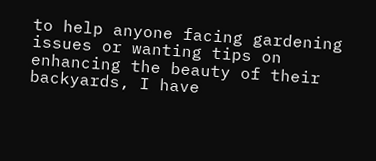to help anyone facing gardening issues or wanting tips on enhancing the beauty of their backyards, I have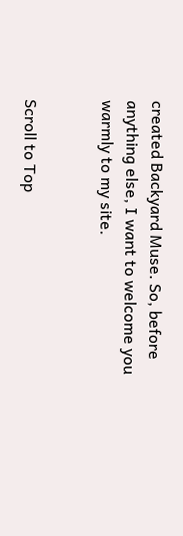created Backyard Muse. So, before anything else, I want to welcome you warmly to my site.


Scroll to Top